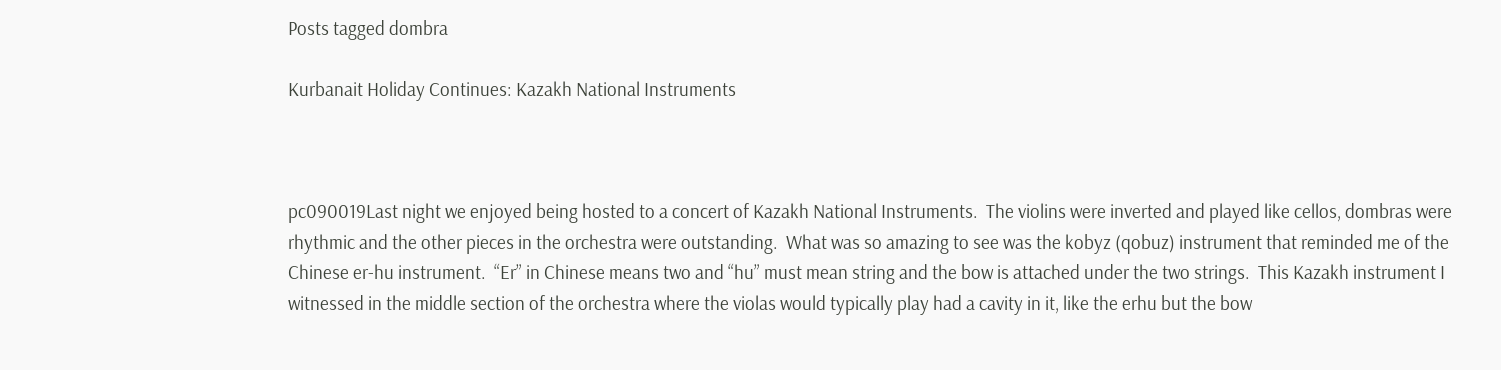Posts tagged dombra

Kurbanait Holiday Continues: Kazakh National Instruments



pc090019Last night we enjoyed being hosted to a concert of Kazakh National Instruments.  The violins were inverted and played like cellos, dombras were rhythmic and the other pieces in the orchestra were outstanding.  What was so amazing to see was the kobyz (qobuz) instrument that reminded me of the Chinese er-hu instrument.  “Er” in Chinese means two and “hu” must mean string and the bow is attached under the two strings.  This Kazakh instrument I witnessed in the middle section of the orchestra where the violas would typically play had a cavity in it, like the erhu but the bow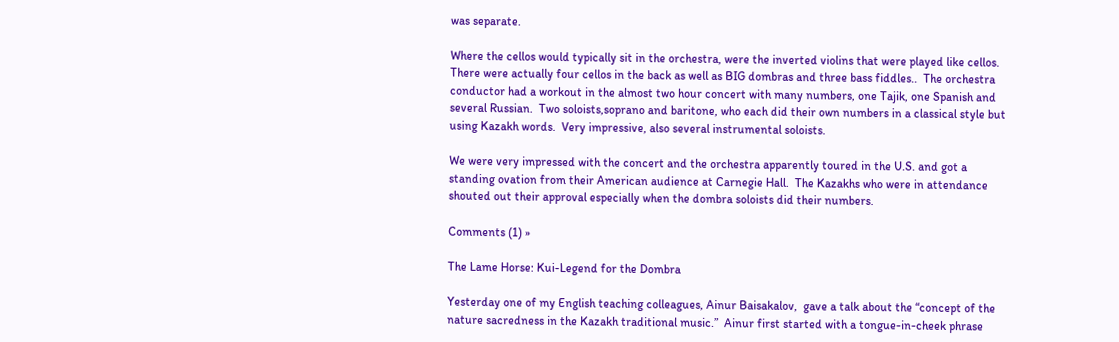was separate.

Where the cellos would typically sit in the orchestra, were the inverted violins that were played like cellos.  There were actually four cellos in the back as well as BIG dombras and three bass fiddles..  The orchestra conductor had a workout in the almost two hour concert with many numbers, one Tajik, one Spanish and several Russian.  Two soloists,soprano and baritone, who each did their own numbers in a classical style but using Kazakh words.  Very impressive, also several instrumental soloists.

We were very impressed with the concert and the orchestra apparently toured in the U.S. and got a standing ovation from their American audience at Carnegie Hall.  The Kazakhs who were in attendance shouted out their approval especially when the dombra soloists did their numbers.

Comments (1) »

The Lame Horse: Kui-Legend for the Dombra

Yesterday one of my English teaching colleagues, Ainur Baisakalov,  gave a talk about the “concept of the nature sacredness in the Kazakh traditional music.”  Ainur first started with a tongue-in-cheek phrase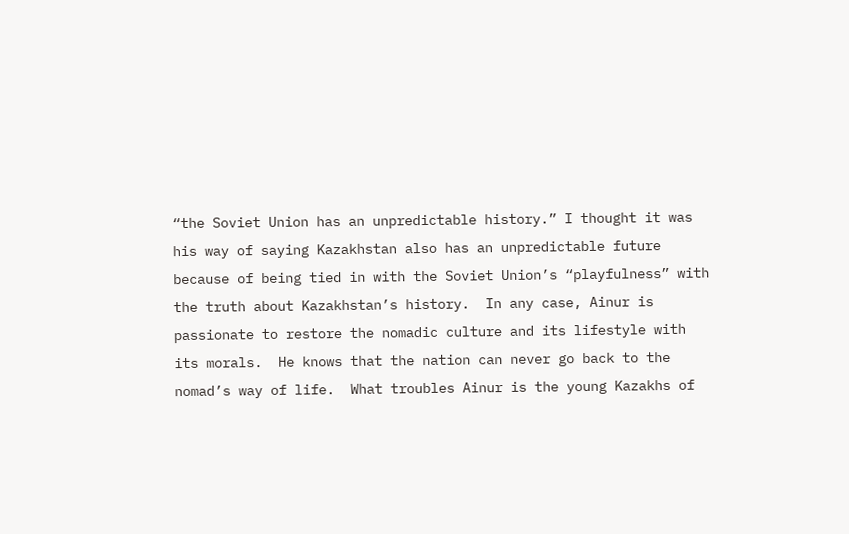“the Soviet Union has an unpredictable history.” I thought it was his way of saying Kazakhstan also has an unpredictable future because of being tied in with the Soviet Union’s “playfulness” with the truth about Kazakhstan’s history.  In any case, Ainur is passionate to restore the nomadic culture and its lifestyle with its morals.  He knows that the nation can never go back to the nomad’s way of life.  What troubles Ainur is the young Kazakhs of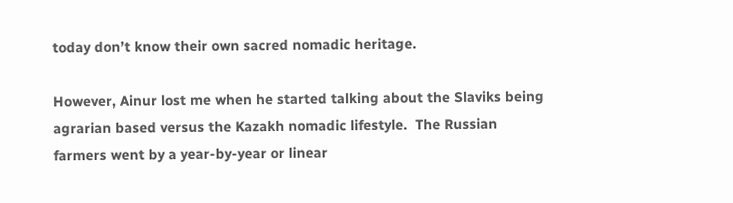today don’t know their own sacred nomadic heritage.

However, Ainur lost me when he started talking about the Slaviks being agrarian based versus the Kazakh nomadic lifestyle.  The Russian farmers went by a year-by-year or linear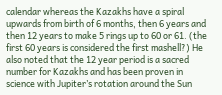calendar whereas the Kazakhs have a spiral upwards from birth of 6 months, then 6 years and then 12 years to make 5 rings up to 60 or 61. (the first 60 years is considered the first mashell?) He also noted that the 12 year period is a sacred number for Kazakhs and has been proven in science with Jupiter’s rotation around the Sun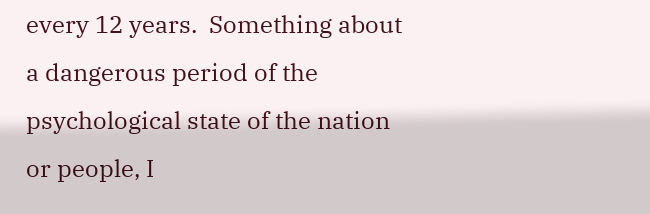every 12 years.  Something about a dangerous period of the psychological state of the nation or people, I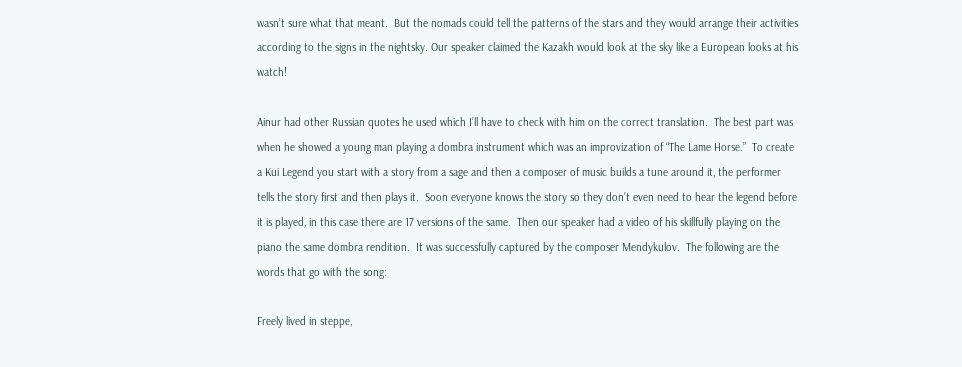wasn’t sure what that meant.  But the nomads could tell the patterns of the stars and they would arrange their activities according to the signs in the nightsky. Our speaker claimed the Kazakh would look at the sky like a European looks at his watch!

Ainur had other Russian quotes he used which I’ll have to check with him on the correct translation.  The best part was when he showed a young man playing a dombra instrument which was an improvization of “The Lame Horse.”  To create a Kui Legend you start with a story from a sage and then a composer of music builds a tune around it, the performer tells the story first and then plays it.  Soon everyone knows the story so they don’t even need to hear the legend before it is played, in this case there are 17 versions of the same.  Then our speaker had a video of his skillfully playing on the piano the same dombra rendition.  It was successfully captured by the composer Mendykulov.  The following are the words that go with the song:

Freely lived in steppe,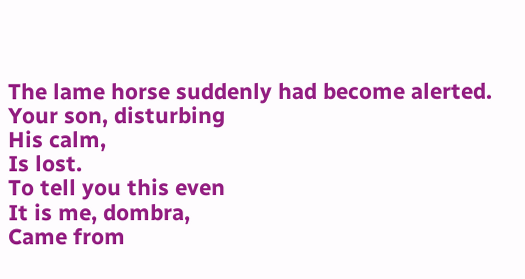The lame horse suddenly had become alerted.
Your son, disturbing
His calm,
Is lost.
To tell you this even
It is me, dombra,
Came from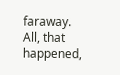faraway.
All, that happened,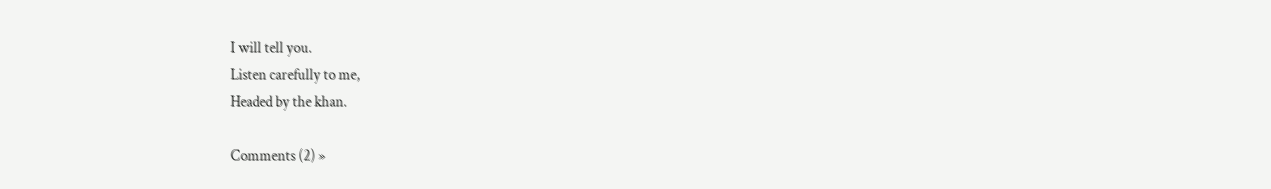I will tell you.
Listen carefully to me,
Headed by the khan.

Comments (2) »